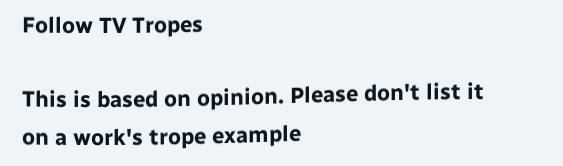Follow TV Tropes

This is based on opinion. Please don't list it on a work's trope example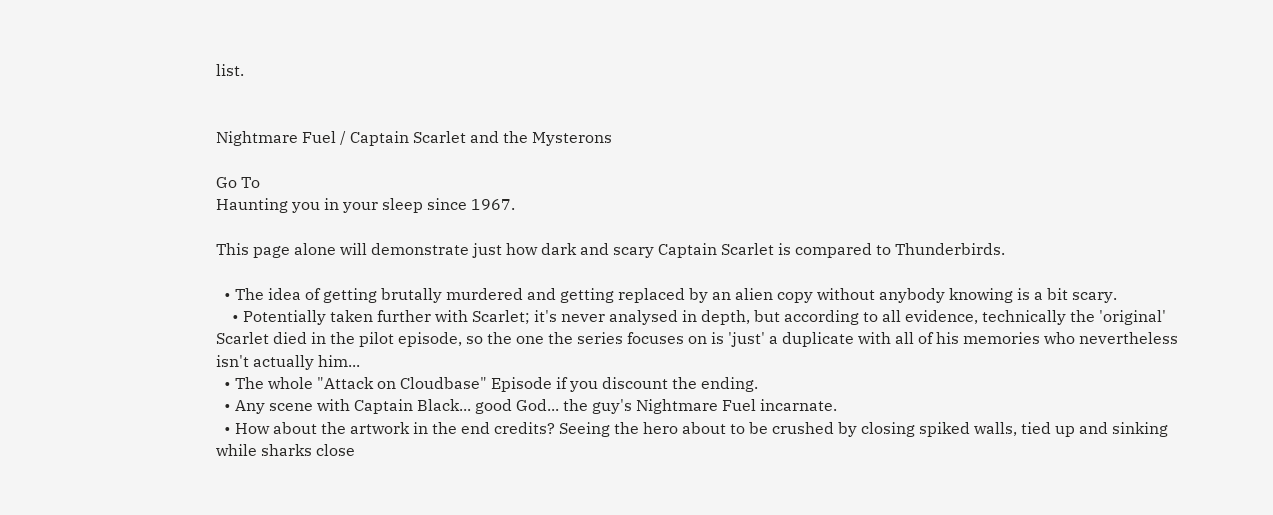list.


Nightmare Fuel / Captain Scarlet and the Mysterons

Go To
Haunting you in your sleep since 1967.

This page alone will demonstrate just how dark and scary Captain Scarlet is compared to Thunderbirds.

  • The idea of getting brutally murdered and getting replaced by an alien copy without anybody knowing is a bit scary.
    • Potentially taken further with Scarlet; it's never analysed in depth, but according to all evidence, technically the 'original' Scarlet died in the pilot episode, so the one the series focuses on is 'just' a duplicate with all of his memories who nevertheless isn't actually him...
  • The whole "Attack on Cloudbase" Episode if you discount the ending.
  • Any scene with Captain Black... good God... the guy's Nightmare Fuel incarnate.
  • How about the artwork in the end credits? Seeing the hero about to be crushed by closing spiked walls, tied up and sinking while sharks close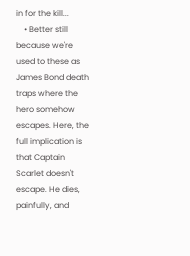in for the kill...
    • Better still because we're used to these as James Bond death traps where the hero somehow escapes. Here, the full implication is that Captain Scarlet doesn't escape. He dies, painfully, and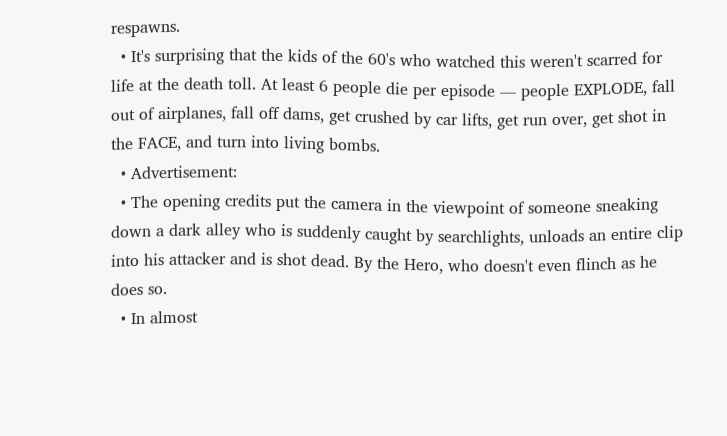respawns.
  • It's surprising that the kids of the 60's who watched this weren't scarred for life at the death toll. At least 6 people die per episode — people EXPLODE, fall out of airplanes, fall off dams, get crushed by car lifts, get run over, get shot in the FACE, and turn into living bombs.
  • Advertisement:
  • The opening credits put the camera in the viewpoint of someone sneaking down a dark alley who is suddenly caught by searchlights, unloads an entire clip into his attacker and is shot dead. By the Hero, who doesn't even flinch as he does so.
  • In almost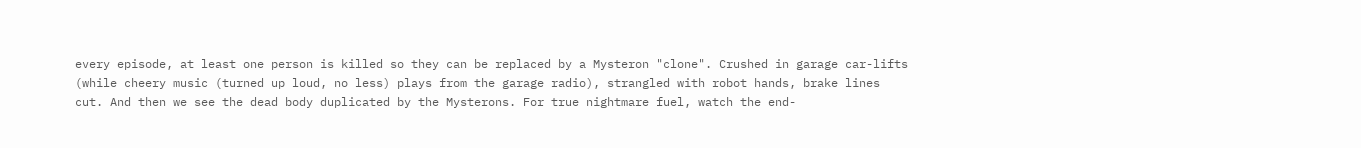every episode, at least one person is killed so they can be replaced by a Mysteron "clone". Crushed in garage car-lifts (while cheery music (turned up loud, no less) plays from the garage radio), strangled with robot hands, brake lines cut. And then we see the dead body duplicated by the Mysterons. For true nightmare fuel, watch the end-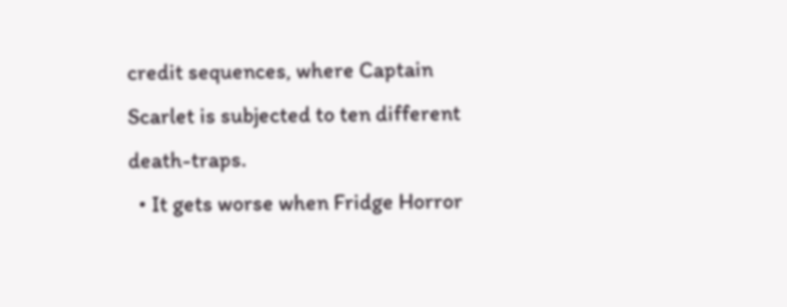credit sequences, where Captain Scarlet is subjected to ten different death-traps.
  • It gets worse when Fridge Horror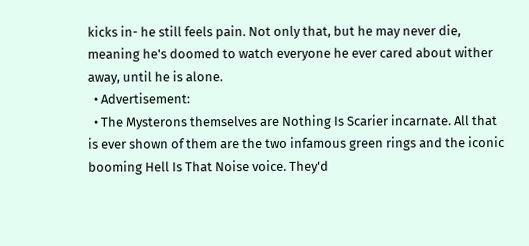kicks in- he still feels pain. Not only that, but he may never die, meaning he's doomed to watch everyone he ever cared about wither away, until he is alone.
  • Advertisement:
  • The Mysterons themselves are Nothing Is Scarier incarnate. All that is ever shown of them are the two infamous green rings and the iconic booming Hell Is That Noise voice. They'd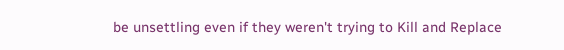be unsettling even if they weren't trying to Kill and Replace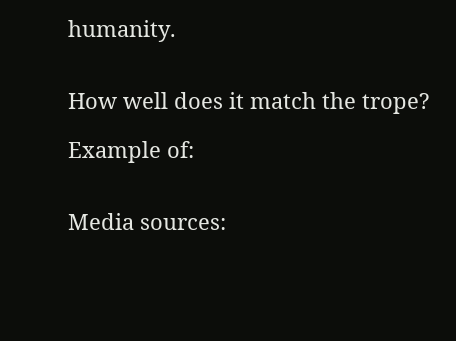humanity.


How well does it match the trope?

Example of:


Media sources: